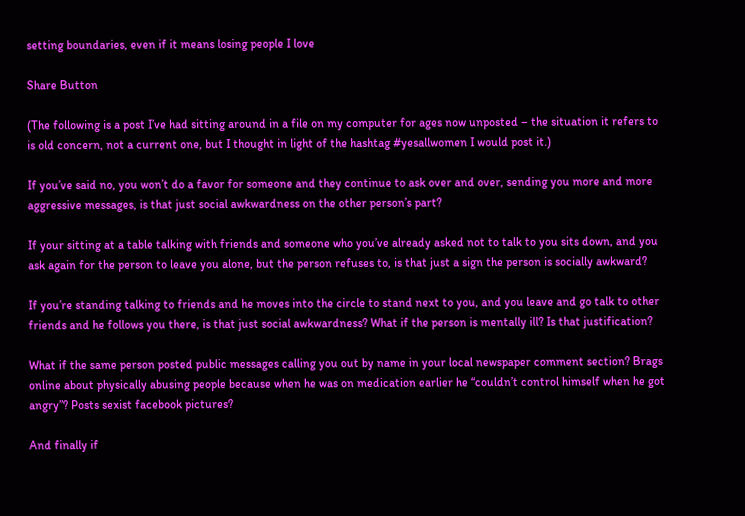setting boundaries, even if it means losing people I love

Share Button

(The following is a post I’ve had sitting around in a file on my computer for ages now unposted – the situation it refers to is old concern, not a current one, but I thought in light of the hashtag #yesallwomen I would post it.)

If you’ve said no, you won’t do a favor for someone and they continue to ask over and over, sending you more and more aggressive messages, is that just social awkwardness on the other person’s part?

If your sitting at a table talking with friends and someone who you’ve already asked not to talk to you sits down, and you ask again for the person to leave you alone, but the person refuses to, is that just a sign the person is socially awkward?

If you’re standing talking to friends and he moves into the circle to stand next to you, and you leave and go talk to other friends and he follows you there, is that just social awkwardness? What if the person is mentally ill? Is that justification?

What if the same person posted public messages calling you out by name in your local newspaper comment section? Brags online about physically abusing people because when he was on medication earlier he “couldn’t control himself when he got angry”? Posts sexist facebook pictures?

And finally if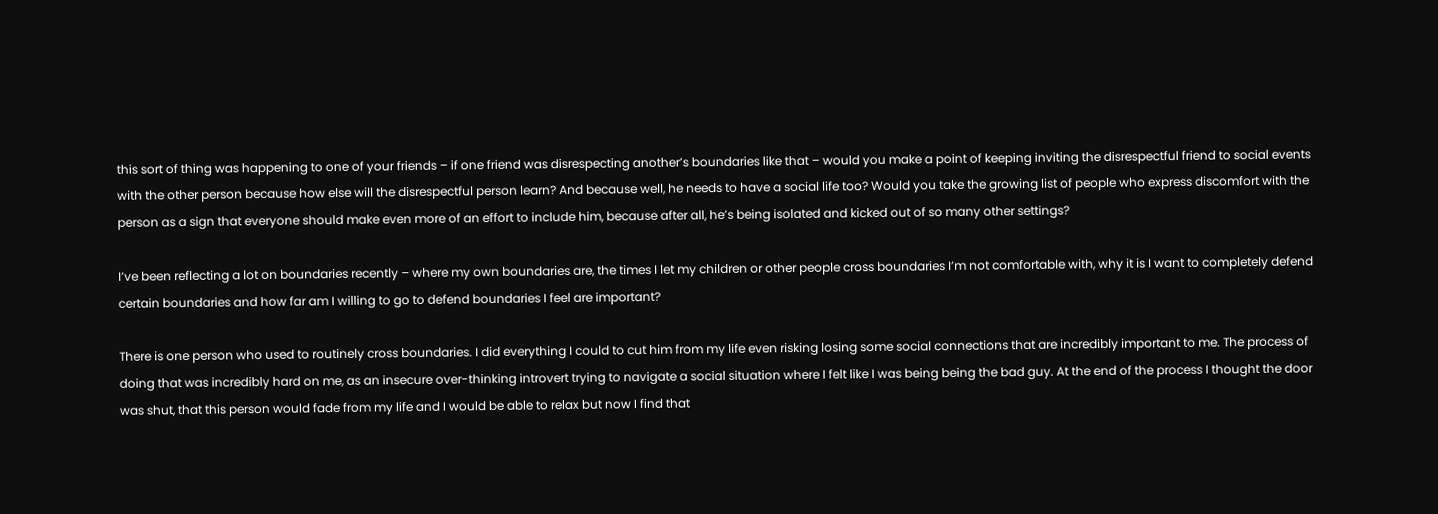this sort of thing was happening to one of your friends – if one friend was disrespecting another’s boundaries like that – would you make a point of keeping inviting the disrespectful friend to social events with the other person because how else will the disrespectful person learn? And because well, he needs to have a social life too? Would you take the growing list of people who express discomfort with the person as a sign that everyone should make even more of an effort to include him, because after all, he’s being isolated and kicked out of so many other settings?

I’ve been reflecting a lot on boundaries recently – where my own boundaries are, the times I let my children or other people cross boundaries I’m not comfortable with, why it is I want to completely defend certain boundaries and how far am I willing to go to defend boundaries I feel are important?

There is one person who used to routinely cross boundaries. I did everything I could to cut him from my life even risking losing some social connections that are incredibly important to me. The process of doing that was incredibly hard on me, as an insecure over-thinking introvert trying to navigate a social situation where I felt like I was being being the bad guy. At the end of the process I thought the door was shut, that this person would fade from my life and I would be able to relax but now I find that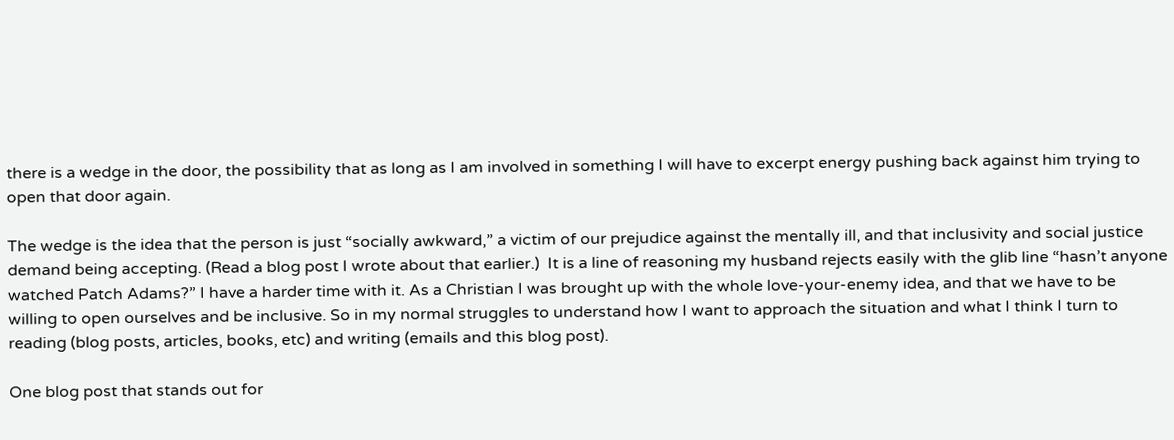there is a wedge in the door, the possibility that as long as I am involved in something I will have to excerpt energy pushing back against him trying to open that door again.

The wedge is the idea that the person is just “socially awkward,” a victim of our prejudice against the mentally ill, and that inclusivity and social justice demand being accepting. (Read a blog post I wrote about that earlier.)  It is a line of reasoning my husband rejects easily with the glib line “hasn’t anyone watched Patch Adams?” I have a harder time with it. As a Christian I was brought up with the whole love-your-enemy idea, and that we have to be willing to open ourselves and be inclusive. So in my normal struggles to understand how I want to approach the situation and what I think I turn to reading (blog posts, articles, books, etc) and writing (emails and this blog post).

One blog post that stands out for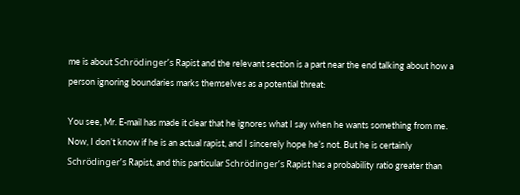me is about Schrödinger’s Rapist and the relevant section is a part near the end talking about how a person ignoring boundaries marks themselves as a potential threat:

You see, Mr. E-mail has made it clear that he ignores what I say when he wants something from me. Now, I don’t know if he is an actual rapist, and I sincerely hope he’s not. But he is certainly Schrödinger’s Rapist, and this particular Schrödinger’s Rapist has a probability ratio greater than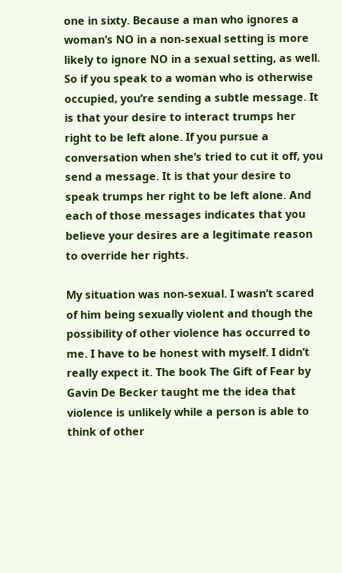one in sixty. Because a man who ignores a woman’s NO in a non-sexual setting is more likely to ignore NO in a sexual setting, as well.
So if you speak to a woman who is otherwise occupied, you’re sending a subtle message. It is that your desire to interact trumps her right to be left alone. If you pursue a conversation when she’s tried to cut it off, you send a message. It is that your desire to speak trumps her right to be left alone. And each of those messages indicates that you believe your desires are a legitimate reason to override her rights.

My situation was non-sexual. I wasn’t scared of him being sexually violent and though the possibility of other violence has occurred to me. I have to be honest with myself. I didn’t really expect it. The book The Gift of Fear by Gavin De Becker taught me the idea that violence is unlikely while a person is able to think of other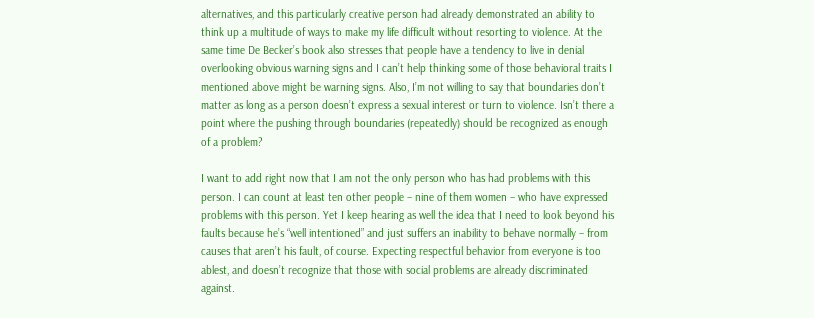alternatives, and this particularly creative person had already demonstrated an ability to think up a multitude of ways to make my life difficult without resorting to violence. At the same time De Becker’s book also stresses that people have a tendency to live in denial overlooking obvious warning signs and I can’t help thinking some of those behavioral traits I mentioned above might be warning signs. Also, I’m not willing to say that boundaries don’t matter as long as a person doesn’t express a sexual interest or turn to violence. Isn’t there a point where the pushing through boundaries (repeatedly) should be recognized as enough of a problem?

I want to add right now that I am not the only person who has had problems with this person. I can count at least ten other people – nine of them women – who have expressed problems with this person. Yet I keep hearing as well the idea that I need to look beyond his faults because he’s “well intentioned” and just suffers an inability to behave normally – from causes that aren’t his fault, of course. Expecting respectful behavior from everyone is too ablest, and doesn’t recognize that those with social problems are already discriminated against.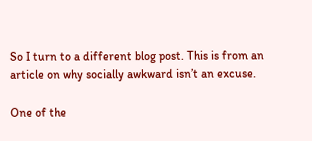So I turn to a different blog post. This is from an article on why socially awkward isn’t an excuse.

One of the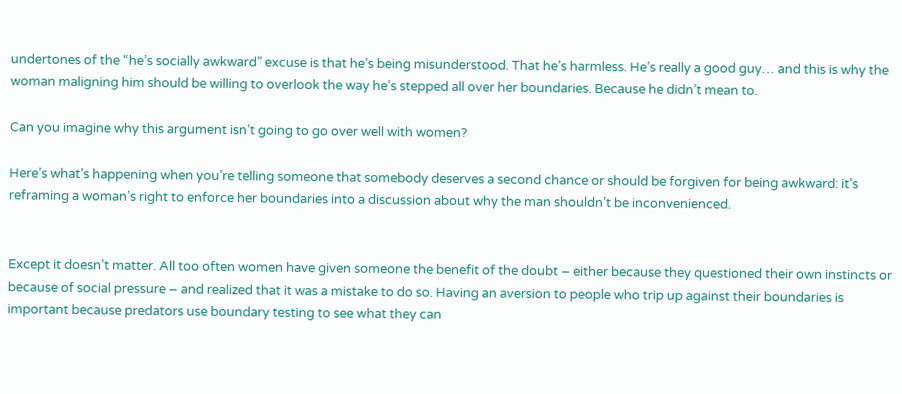undertones of the “he’s socially awkward” excuse is that he’s being misunderstood. That he’s harmless. He’s really a good guy… and this is why the woman maligning him should be willing to overlook the way he’s stepped all over her boundaries. Because he didn’t mean to.

Can you imagine why this argument isn’t going to go over well with women?

Here’s what’s happening when you’re telling someone that somebody deserves a second chance or should be forgiven for being awkward: it’s reframing a woman’s right to enforce her boundaries into a discussion about why the man shouldn’t be inconvenienced.


Except it doesn’t matter. All too often women have given someone the benefit of the doubt – either because they questioned their own instincts or because of social pressure – and realized that it was a mistake to do so. Having an aversion to people who trip up against their boundaries is important because predators use boundary testing to see what they can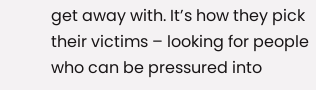get away with. It’s how they pick their victims – looking for people who can be pressured into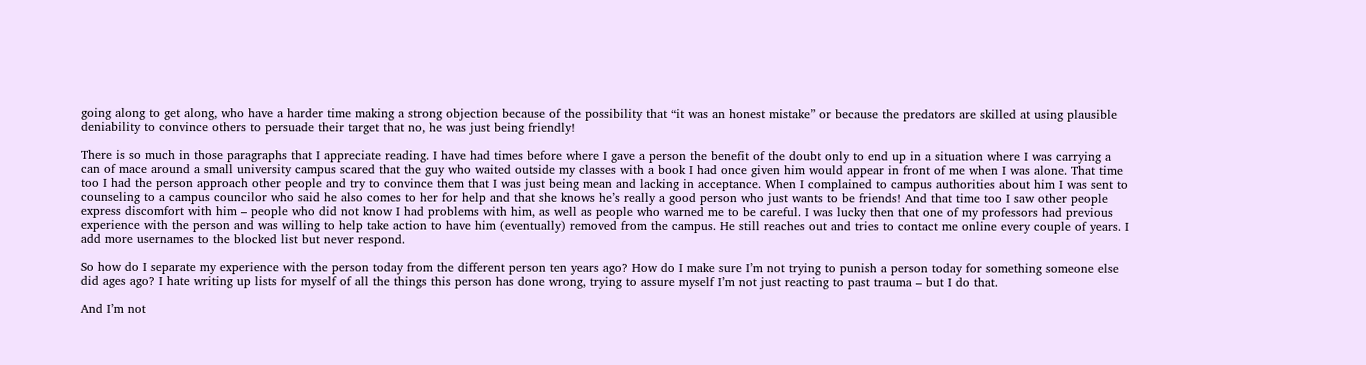going along to get along, who have a harder time making a strong objection because of the possibility that “it was an honest mistake” or because the predators are skilled at using plausible deniability to convince others to persuade their target that no, he was just being friendly!

There is so much in those paragraphs that I appreciate reading. I have had times before where I gave a person the benefit of the doubt only to end up in a situation where I was carrying a can of mace around a small university campus scared that the guy who waited outside my classes with a book I had once given him would appear in front of me when I was alone. That time too I had the person approach other people and try to convince them that I was just being mean and lacking in acceptance. When I complained to campus authorities about him I was sent to counseling to a campus councilor who said he also comes to her for help and that she knows he’s really a good person who just wants to be friends! And that time too I saw other people express discomfort with him – people who did not know I had problems with him, as well as people who warned me to be careful. I was lucky then that one of my professors had previous experience with the person and was willing to help take action to have him (eventually) removed from the campus. He still reaches out and tries to contact me online every couple of years. I add more usernames to the blocked list but never respond.

So how do I separate my experience with the person today from the different person ten years ago? How do I make sure I’m not trying to punish a person today for something someone else did ages ago? I hate writing up lists for myself of all the things this person has done wrong, trying to assure myself I’m not just reacting to past trauma – but I do that.

And I’m not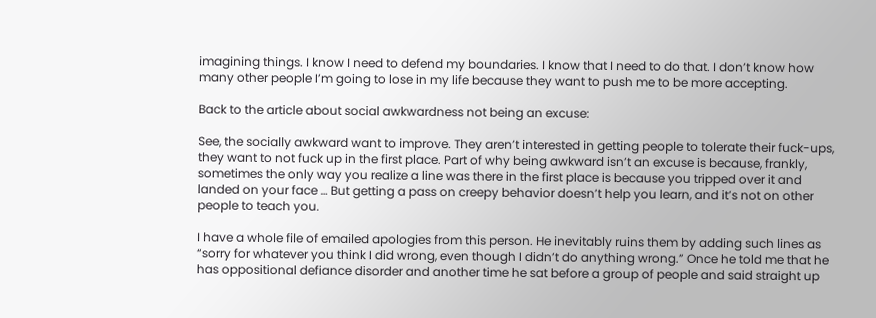imagining things. I know I need to defend my boundaries. I know that I need to do that. I don’t know how many other people I’m going to lose in my life because they want to push me to be more accepting.

Back to the article about social awkwardness not being an excuse:

See, the socially awkward want to improve. They aren’t interested in getting people to tolerate their fuck-ups, they want to not fuck up in the first place. Part of why being awkward isn’t an excuse is because, frankly, sometimes the only way you realize a line was there in the first place is because you tripped over it and landed on your face … But getting a pass on creepy behavior doesn’t help you learn, and it’s not on other people to teach you.

I have a whole file of emailed apologies from this person. He inevitably ruins them by adding such lines as “sorry for whatever you think I did wrong, even though I didn’t do anything wrong.” Once he told me that he has oppositional defiance disorder and another time he sat before a group of people and said straight up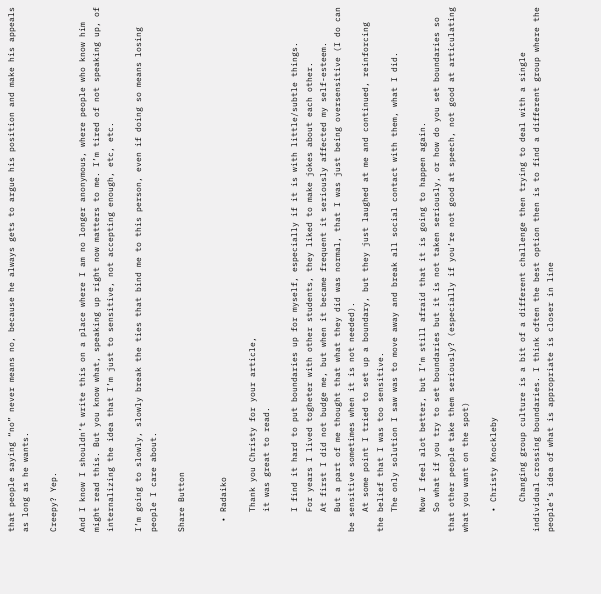that people saying “no” never means no, because he always gets to argue his position and make his appeals as long as he wants.

Creepy? Yep.

And I know I shouldn’t write this on a place where I am no longer anonymous, where people who know him might read this. But you know what, speaking up right now matters to me. I’m tired of not speaking up, of internalizing the idea that I’m just to sensitive, not accepting enough, etc, etc.

I’m going to slowly, slowly break the ties that bind me to this person, even if doing so means losing people I care about.

Share Button


  • Radaiko

    Thank you Christy for your article,
    it was great to read.

    I find it hard to put boundaries up for myself, especially if it is with little/subtle things.
    For years I lived togheter with other students, they liked to make jokes about each other.
    At first I did not budge me, but when it became frequent it seriously affected my self-esteem.
    But a part of me thought that what they did was normal, that I was just being oversensitive (I do can be sensitive sometimes when it is not needed).
    At some point I tried to set up a boundary, but they just laughed at me and continued, reinforcing the belief that I was too sensitive.
    The only solution I saw was to move away and break all social contact with them, what I did.

    Now I feel alot better, but I’m still afraid that it is going to happen again.
    So what if you try to set boundaries but it is not taken seriously, or how do you set boundaries so that other people take them seriously? (especially if you’re not good at speech, not good at articulating what you want on the spot)

    • Christy Knockleby

      Changing group culture is a bit of a different challenge then trying to deal with a single individual crossing boundaries. I think often the best option then is to find a different group where the people’s idea of what is appropriate is closer in line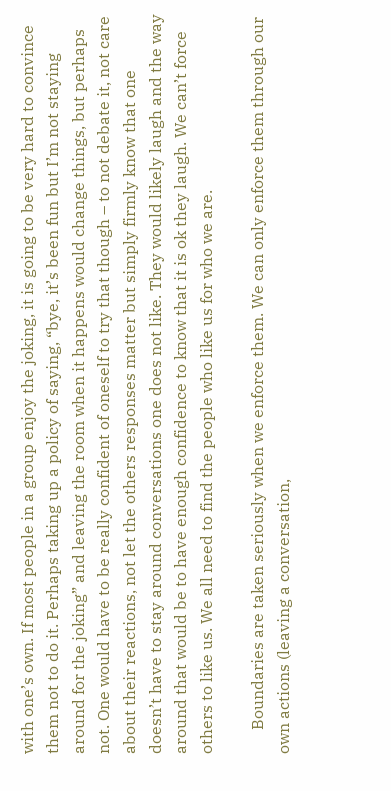with one’s own. If most people in a group enjoy the joking, it is going to be very hard to convince them not to do it. Perhaps taking up a policy of saying, “bye, it’s been fun but I’m not staying around for the joking” and leaving the room when it happens would change things, but perhaps not. One would have to be really confident of oneself to try that though – to not debate it, not care about their reactions, not let the others responses matter but simply firmly know that one doesn’t have to stay around conversations one does not like. They would likely laugh and the way around that would be to have enough confidence to know that it is ok they laugh. We can’t force others to like us. We all need to find the people who like us for who we are.

      Boundaries are taken seriously when we enforce them. We can only enforce them through our own actions (leaving a conversation,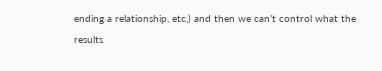ending a relationship, etc,) and then we can’t control what the results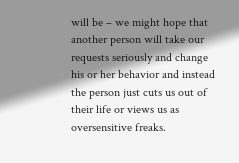will be – we might hope that another person will take our requests seriously and change his or her behavior and instead the person just cuts us out of their life or views us as oversensitive freaks.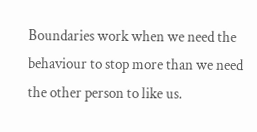Boundaries work when we need the behaviour to stop more than we need the other person to like us.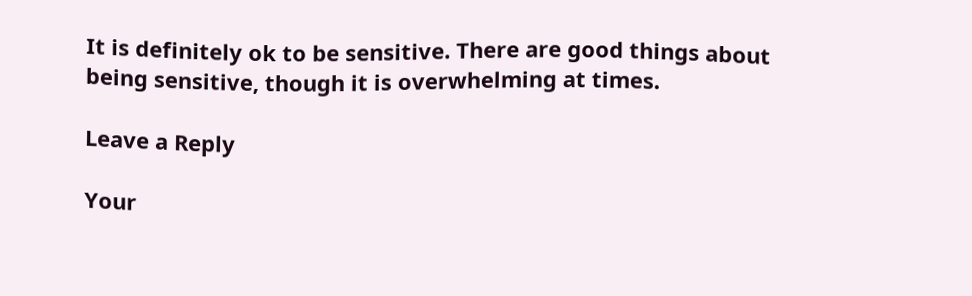It is definitely ok to be sensitive. There are good things about being sensitive, though it is overwhelming at times.

Leave a Reply

Your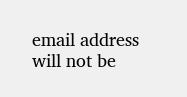email address will not be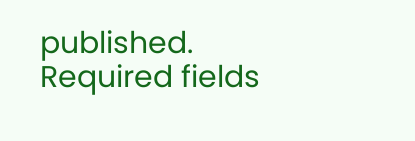published. Required fields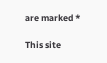are marked *

This site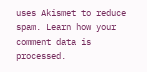uses Akismet to reduce spam. Learn how your comment data is processed.